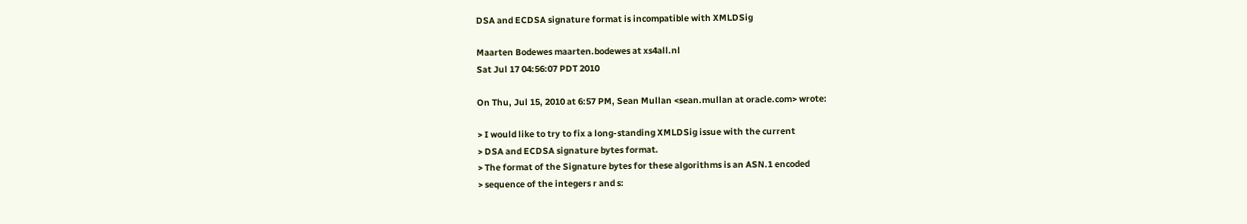DSA and ECDSA signature format is incompatible with XMLDSig

Maarten Bodewes maarten.bodewes at xs4all.nl
Sat Jul 17 04:56:07 PDT 2010

On Thu, Jul 15, 2010 at 6:57 PM, Sean Mullan <sean.mullan at oracle.com> wrote:

> I would like to try to fix a long-standing XMLDSig issue with the current
> DSA and ECDSA signature bytes format.
> The format of the Signature bytes for these algorithms is an ASN.1 encoded
> sequence of the integers r and s: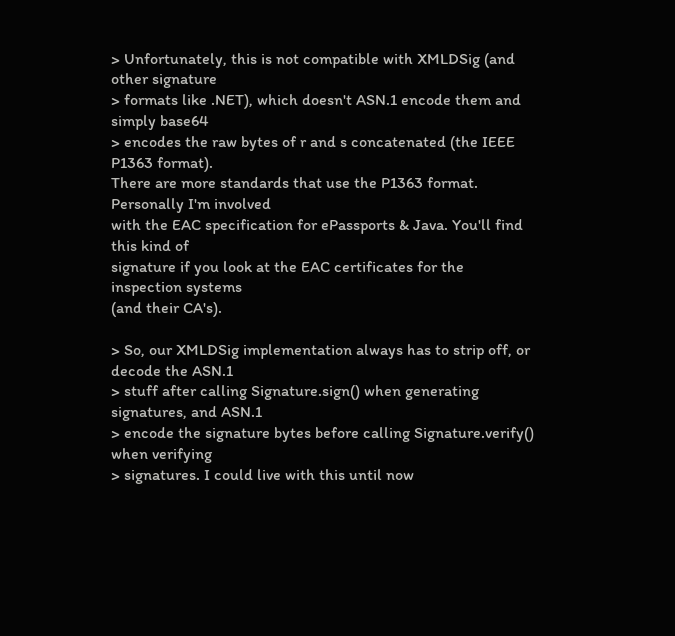> Unfortunately, this is not compatible with XMLDSig (and other signature
> formats like .NET), which doesn't ASN.1 encode them and simply base64
> encodes the raw bytes of r and s concatenated (the IEEE P1363 format).
There are more standards that use the P1363 format. Personally I'm involved
with the EAC specification for ePassports & Java. You'll find this kind of
signature if you look at the EAC certificates for the inspection systems
(and their CA's).

> So, our XMLDSig implementation always has to strip off, or decode the ASN.1
> stuff after calling Signature.sign() when generating signatures, and ASN.1
> encode the signature bytes before calling Signature.verify() when verifying
> signatures. I could live with this until now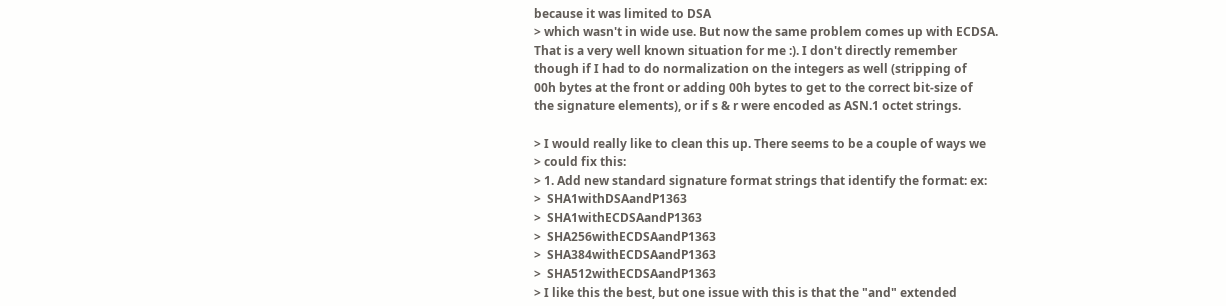because it was limited to DSA
> which wasn't in wide use. But now the same problem comes up with ECDSA.
That is a very well known situation for me :). I don't directly remember
though if I had to do normalization on the integers as well (stripping of
00h bytes at the front or adding 00h bytes to get to the correct bit-size of
the signature elements), or if s & r were encoded as ASN.1 octet strings.

> I would really like to clean this up. There seems to be a couple of ways we
> could fix this:
> 1. Add new standard signature format strings that identify the format: ex:
>  SHA1withDSAandP1363
>  SHA1withECDSAandP1363
>  SHA256withECDSAandP1363
>  SHA384withECDSAandP1363
>  SHA512withECDSAandP1363
> I like this the best, but one issue with this is that the "and" extended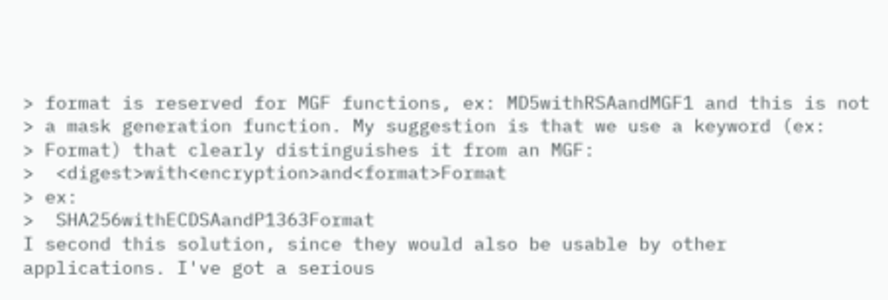> format is reserved for MGF functions, ex: MD5withRSAandMGF1 and this is not
> a mask generation function. My suggestion is that we use a keyword (ex:
> Format) that clearly distinguishes it from an MGF:
>  <digest>with<encryption>and<format>Format
> ex:
>  SHA256withECDSAandP1363Format
I second this solution, since they would also be usable by other
applications. I've got a serious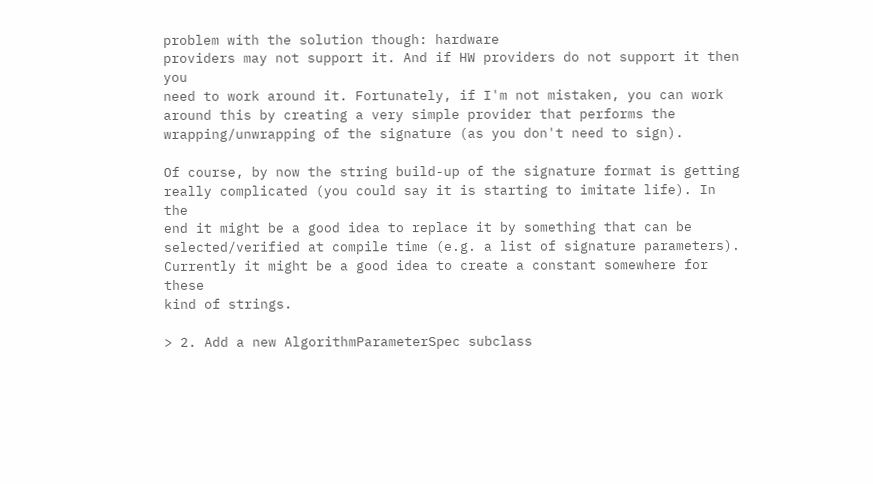problem with the solution though: hardware
providers may not support it. And if HW providers do not support it then you
need to work around it. Fortunately, if I'm not mistaken, you can work
around this by creating a very simple provider that performs the
wrapping/unwrapping of the signature (as you don't need to sign).

Of course, by now the string build-up of the signature format is getting
really complicated (you could say it is starting to imitate life). In the
end it might be a good idea to replace it by something that can be
selected/verified at compile time (e.g. a list of signature parameters).
Currently it might be a good idea to create a constant somewhere for these
kind of strings.

> 2. Add a new AlgorithmParameterSpec subclass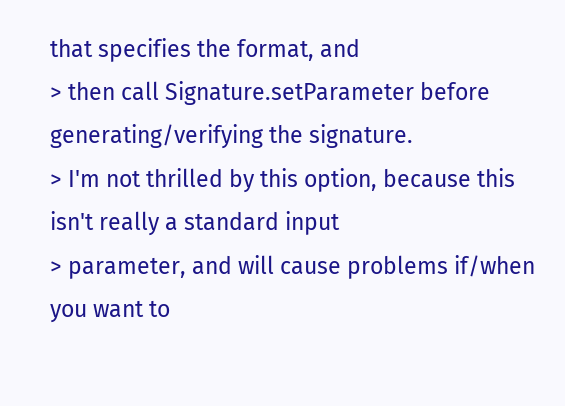that specifies the format, and
> then call Signature.setParameter before generating/verifying the signature.
> I'm not thrilled by this option, because this isn't really a standard input
> parameter, and will cause problems if/when you want to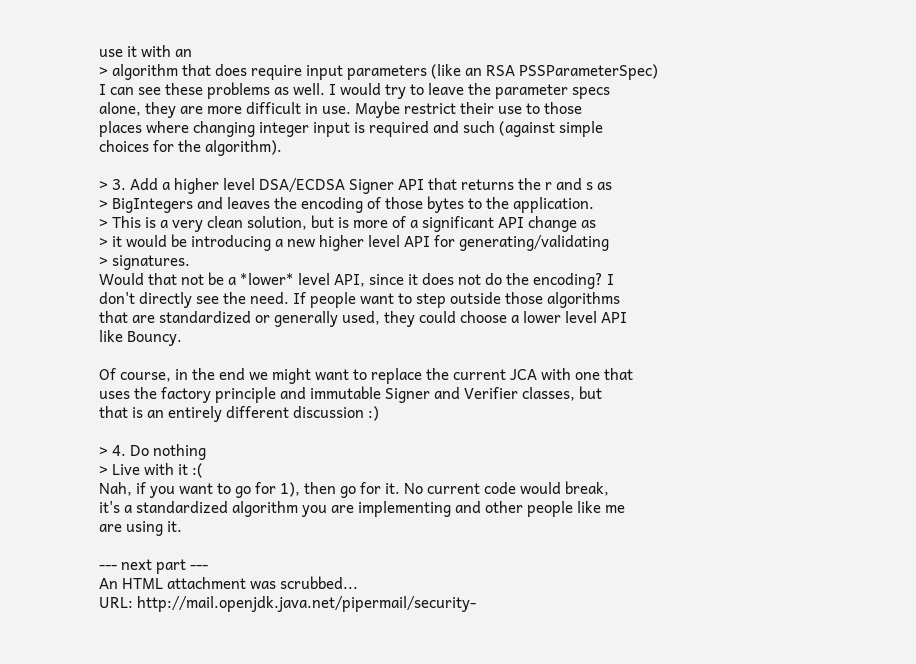use it with an
> algorithm that does require input parameters (like an RSA PSSParameterSpec)
I can see these problems as well. I would try to leave the parameter specs
alone, they are more difficult in use. Maybe restrict their use to those
places where changing integer input is required and such (against simple
choices for the algorithm).

> 3. Add a higher level DSA/ECDSA Signer API that returns the r and s as
> BigIntegers and leaves the encoding of those bytes to the application.
> This is a very clean solution, but is more of a significant API change as
> it would be introducing a new higher level API for generating/validating
> signatures.
Would that not be a *lower* level API, since it does not do the encoding? I
don't directly see the need. If people want to step outside those algorithms
that are standardized or generally used, they could choose a lower level API
like Bouncy.

Of course, in the end we might want to replace the current JCA with one that
uses the factory principle and immutable Signer and Verifier classes, but
that is an entirely different discussion :)

> 4. Do nothing
> Live with it :(
Nah, if you want to go for 1), then go for it. No current code would break,
it's a standardized algorithm you are implementing and other people like me
are using it.

--- next part ---
An HTML attachment was scrubbed...
URL: http://mail.openjdk.java.net/pipermail/security-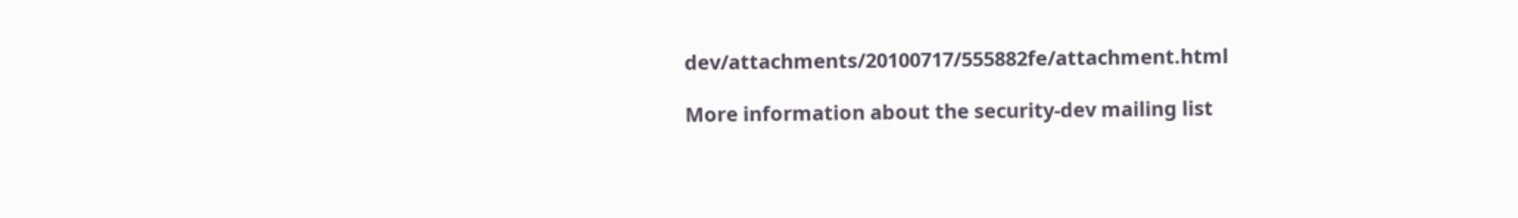dev/attachments/20100717/555882fe/attachment.html

More information about the security-dev mailing list